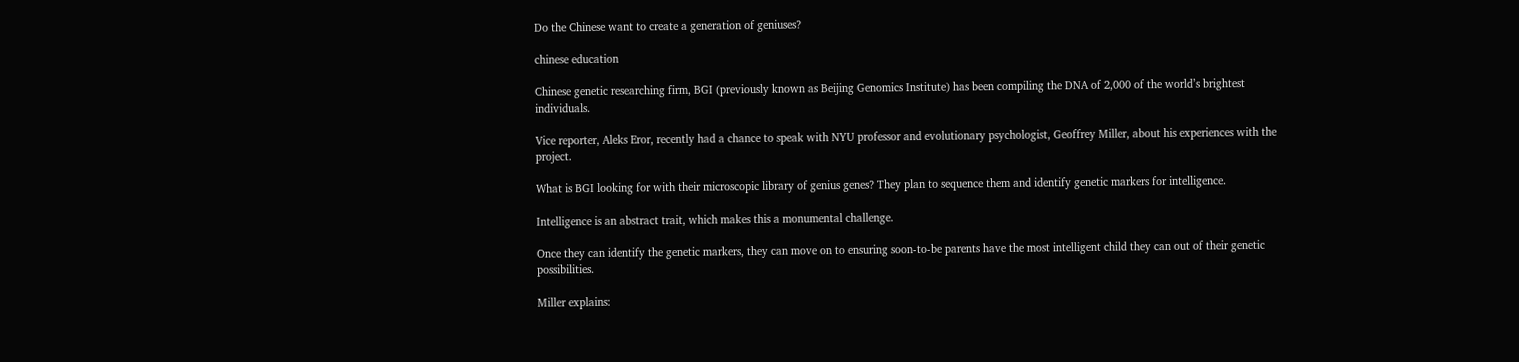Do the Chinese want to create a generation of geniuses?

chinese education

Chinese genetic researching firm, BGI (previously known as Beijing Genomics Institute) has been compiling the DNA of 2,000 of the world’s brightest individuals.

Vice reporter, Aleks Eror, recently had a chance to speak with NYU professor and evolutionary psychologist, Geoffrey Miller, about his experiences with the project.

What is BGI looking for with their microscopic library of genius genes? They plan to sequence them and identify genetic markers for intelligence.

Intelligence is an abstract trait, which makes this a monumental challenge.

Once they can identify the genetic markers, they can move on to ensuring soon-to-be parents have the most intelligent child they can out of their genetic possibilities.

Miller explains: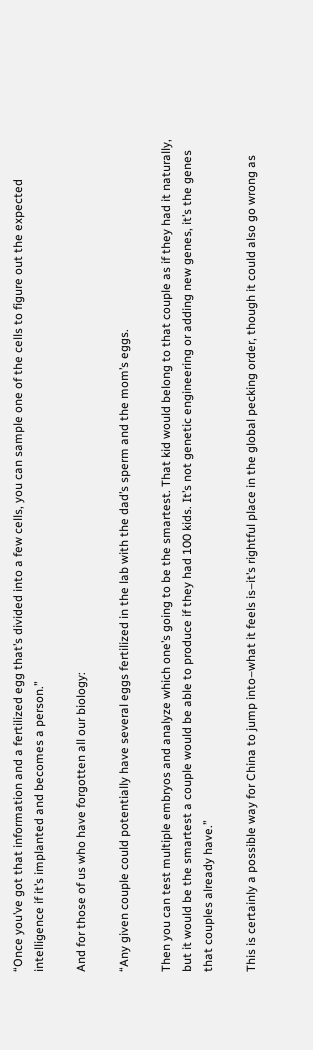“Once you’ve got that information and a fertilized egg that’s divided into a few cells, you can sample one of the cells to figure out the expected intelligence if it’s implanted and becomes a person.”

And for those of us who have forgotten all our biology:

“Any given couple could potentially have several eggs fertilized in the lab with the dad’s sperm and the mom’s eggs.

Then you can test multiple embryos and analyze which one’s going to be the smartest. That kid would belong to that couple as if they had it naturally, but it would be the smartest a couple would be able to produce if they had 100 kids. It’s not genetic engineering or adding new genes, it’s the genes that couples already have.”

This is certainly a possible way for China to jump into–what it feels is–it’s rightful place in the global pecking order, though it could also go wrong as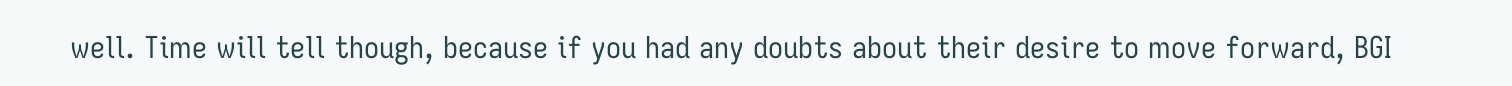well. Time will tell though, because if you had any doubts about their desire to move forward, BGI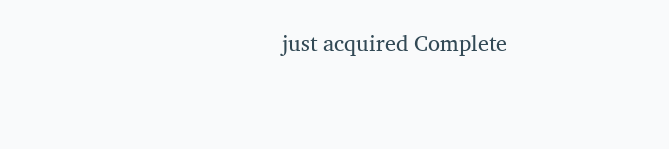just acquired Complete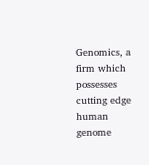Genomics, a firm which possesses cutting edge human genome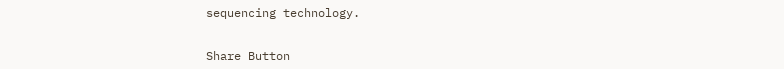sequencing technology.


Share Button